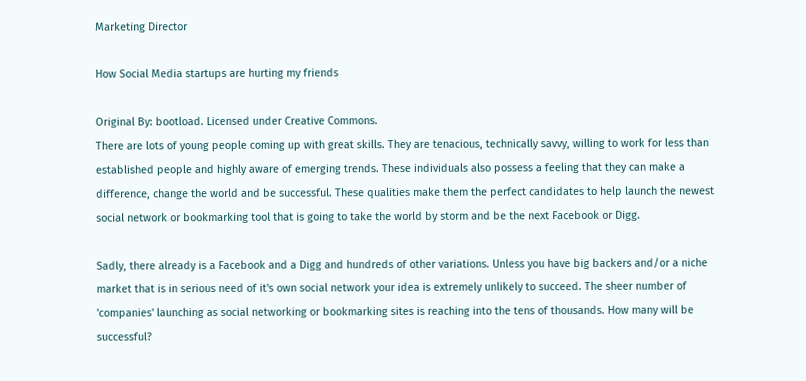Marketing Director

How Social Media startups are hurting my friends

Original By: bootload. Licensed under Creative Commons.
There are lots of young people coming up with great skills. They are tenacious, technically savvy, willing to work for less than established people and highly aware of emerging trends. These individuals also possess a feeling that they can make a difference, change the world and be successful. These qualities make them the perfect candidates to help launch the newest social network or bookmarking tool that is going to take the world by storm and be the next Facebook or Digg.

Sadly, there already is a Facebook and a Digg and hundreds of other variations. Unless you have big backers and/or a niche market that is in serious need of it's own social network your idea is extremely unlikely to succeed. The sheer number of 'companies' launching as social networking or bookmarking sites is reaching into the tens of thousands. How many will be successful?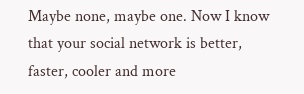Maybe none, maybe one. Now I know that your social network is better, faster, cooler and more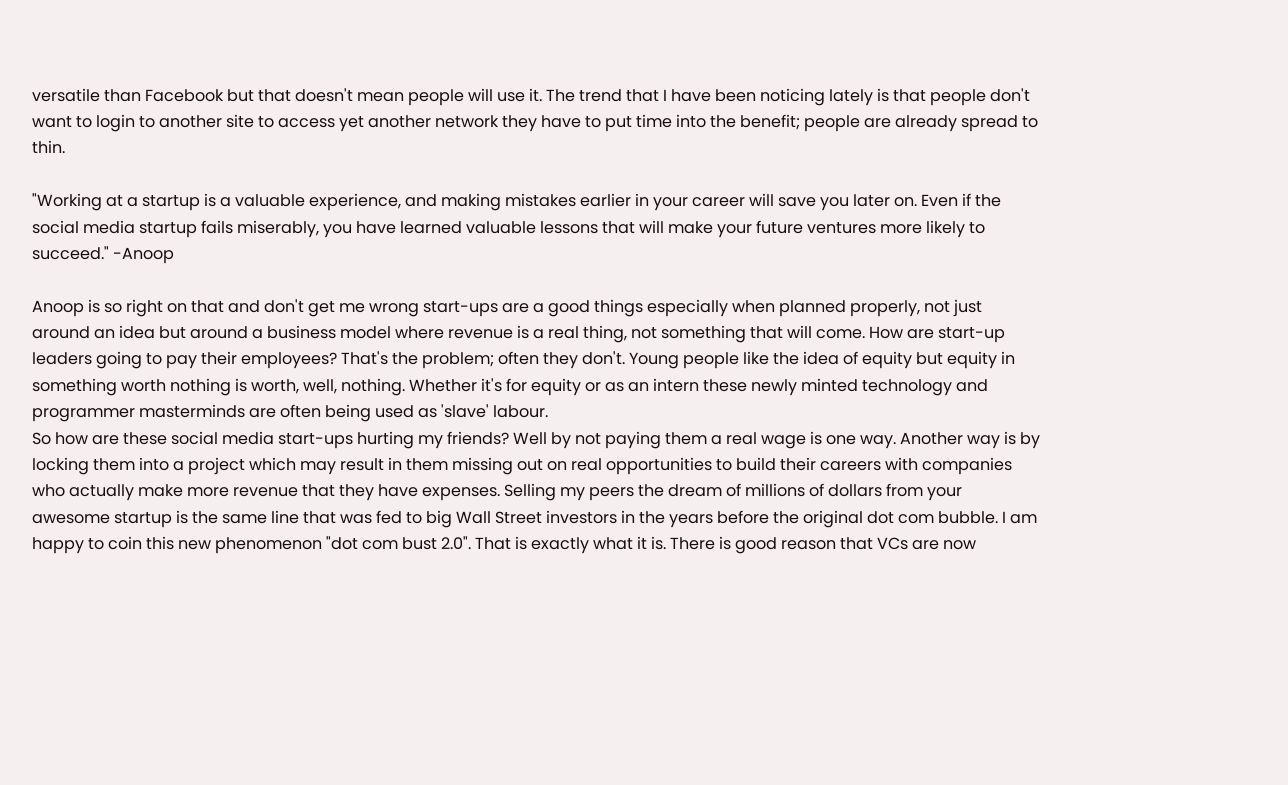versatile than Facebook but that doesn't mean people will use it. The trend that I have been noticing lately is that people don't want to login to another site to access yet another network they have to put time into the benefit; people are already spread to thin.

"Working at a startup is a valuable experience, and making mistakes earlier in your career will save you later on. Even if the social media startup fails miserably, you have learned valuable lessons that will make your future ventures more likely to succeed." -Anoop

Anoop is so right on that and don't get me wrong start-ups are a good things especially when planned properly, not just around an idea but around a business model where revenue is a real thing, not something that will come. How are start-up leaders going to pay their employees? That's the problem; often they don't. Young people like the idea of equity but equity in something worth nothing is worth, well, nothing. Whether it's for equity or as an intern these newly minted technology and programmer masterminds are often being used as 'slave' labour.
So how are these social media start-ups hurting my friends? Well by not paying them a real wage is one way. Another way is by locking them into a project which may result in them missing out on real opportunities to build their careers with companies who actually make more revenue that they have expenses. Selling my peers the dream of millions of dollars from your awesome startup is the same line that was fed to big Wall Street investors in the years before the original dot com bubble. I am happy to coin this new phenomenon "dot com bust 2.0". That is exactly what it is. There is good reason that VCs are now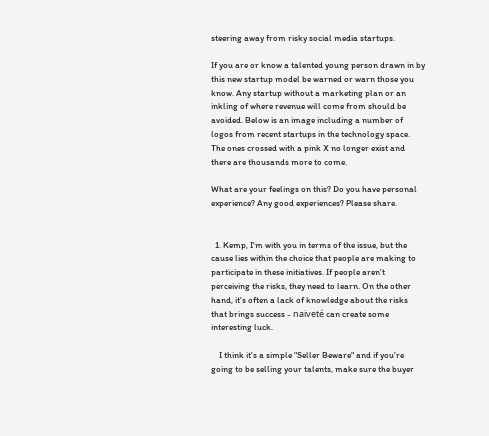steering away from risky social media startups.

If you are or know a talented young person drawn in by this new startup model be warned or warn those you know. Any startup without a marketing plan or an inkling of where revenue will come from should be avoided. Below is an image including a number of logos from recent startups in the technology space. The ones crossed with a pink X no longer exist and there are thousands more to come.

What are your feelings on this? Do you have personal experience? Any good experiences? Please share.


  1. Kemp, I'm with you in terms of the issue, but the cause lies within the choice that people are making to participate in these initiatives. If people aren't perceiving the risks, they need to learn. On the other hand, it's often a lack of knowledge about the risks that brings success - naiveté can create some interesting luck.

    I think it's a simple "Seller Beware" and if you're going to be selling your talents, make sure the buyer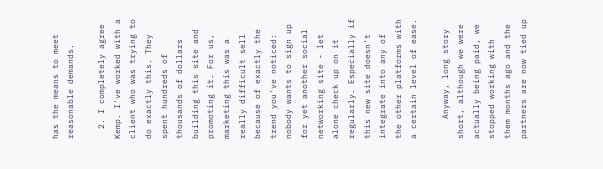has the means to meet reasonable demands.

  2. I completely agree Kemp. I've worked with a client who was trying to do exactly this. They spent hundreds of thousands of dollars building this site and promoting it. For us, marketing this was a really difficult sell because of exactly the trend you've noticed: nobody wants to sign up for yet another social networking site - let alone check up on it regularly. Especially if this new site doesn't integrate into any of the other platforms with a certain level of ease.

    Anyway, long story short, although we were actually being paid, we stopped working with them months ago and the partners are now tied up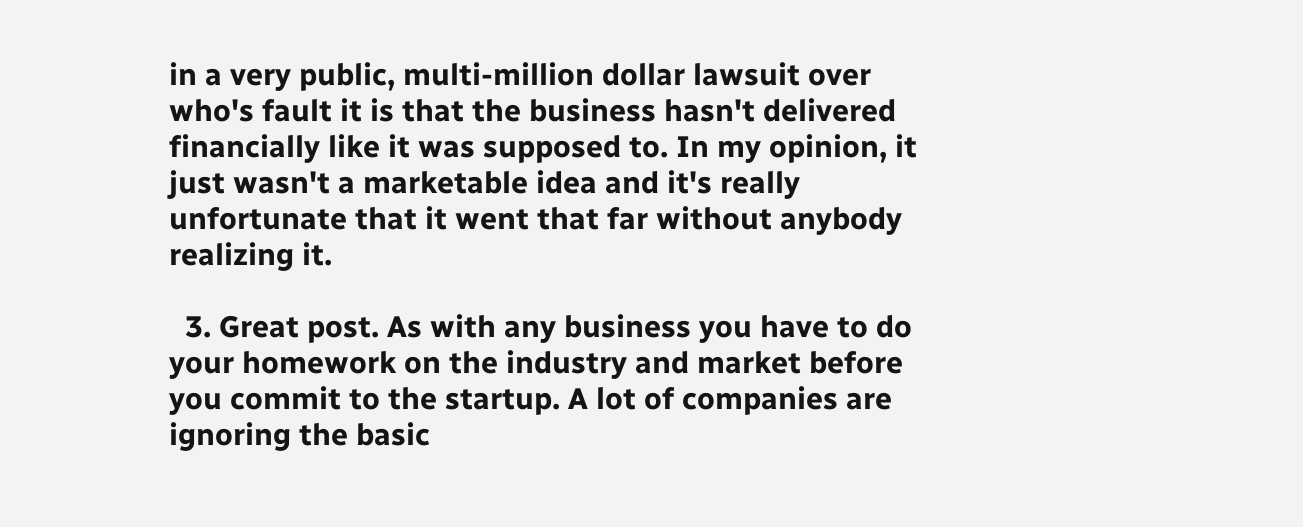in a very public, multi-million dollar lawsuit over who's fault it is that the business hasn't delivered financially like it was supposed to. In my opinion, it just wasn't a marketable idea and it's really unfortunate that it went that far without anybody realizing it.

  3. Great post. As with any business you have to do your homework on the industry and market before you commit to the startup. A lot of companies are ignoring the basic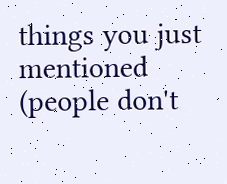things you just mentioned (people don't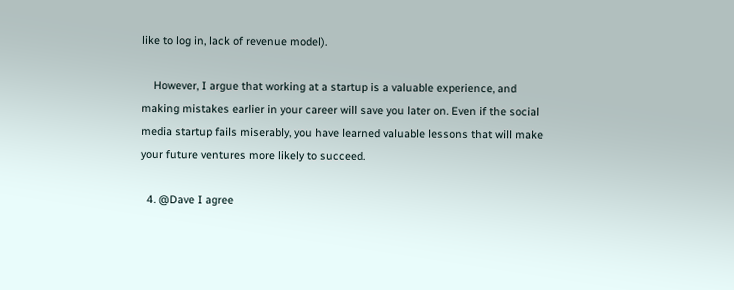like to log in, lack of revenue model).

    However, I argue that working at a startup is a valuable experience, and making mistakes earlier in your career will save you later on. Even if the social media startup fails miserably, you have learned valuable lessons that will make your future ventures more likely to succeed.

  4. @Dave I agree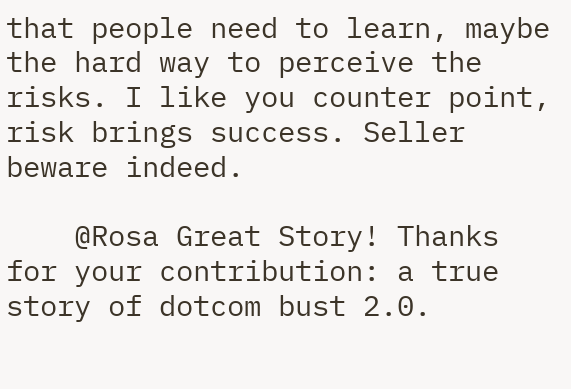that people need to learn, maybe the hard way to perceive the risks. I like you counter point, risk brings success. Seller beware indeed.

    @Rosa Great Story! Thanks for your contribution: a true story of dotcom bust 2.0.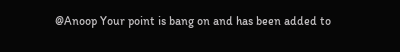@Anoop Your point is bang on and has been added to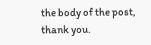the body of the post, thank you.